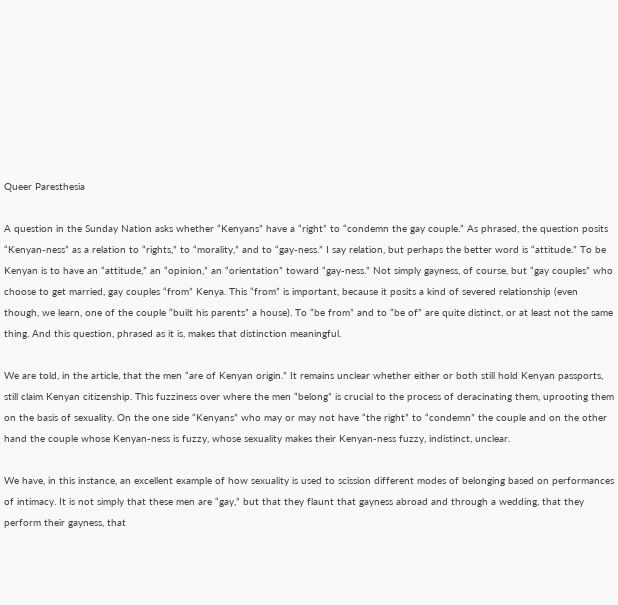Queer Paresthesia

A question in the Sunday Nation asks whether “Kenyans” have a “right” to “condemn the gay couple.” As phrased, the question posits “Kenyan-ness” as a relation to “rights,” to “morality,” and to “gay-ness.” I say relation, but perhaps the better word is “attitude.” To be Kenyan is to have an “attitude,” an “opinion,” an “orientation” toward “gay-ness.” Not simply gayness, of course, but “gay couples” who choose to get married, gay couples “from” Kenya. This “from” is important, because it posits a kind of severed relationship (even though, we learn, one of the couple “built his parents” a house). To “be from” and to “be of” are quite distinct, or at least not the same thing. And this question, phrased as it is, makes that distinction meaningful.

We are told, in the article, that the men “are of Kenyan origin.” It remains unclear whether either or both still hold Kenyan passports, still claim Kenyan citizenship. This fuzziness over where the men “belong” is crucial to the process of deracinating them, uprooting them on the basis of sexuality. On the one side “Kenyans” who may or may not have “the right” to “condemn” the couple and on the other hand the couple whose Kenyan-ness is fuzzy, whose sexuality makes their Kenyan-ness fuzzy, indistinct, unclear.

We have, in this instance, an excellent example of how sexuality is used to scission different modes of belonging based on performances of intimacy. It is not simply that these men are “gay,” but that they flaunt that gayness abroad and through a wedding, that they perform their gayness, that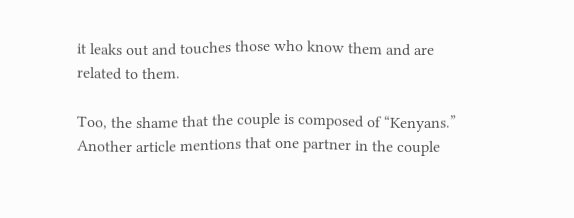it leaks out and touches those who know them and are related to them.

Too, the shame that the couple is composed of “Kenyans.” Another article mentions that one partner in the couple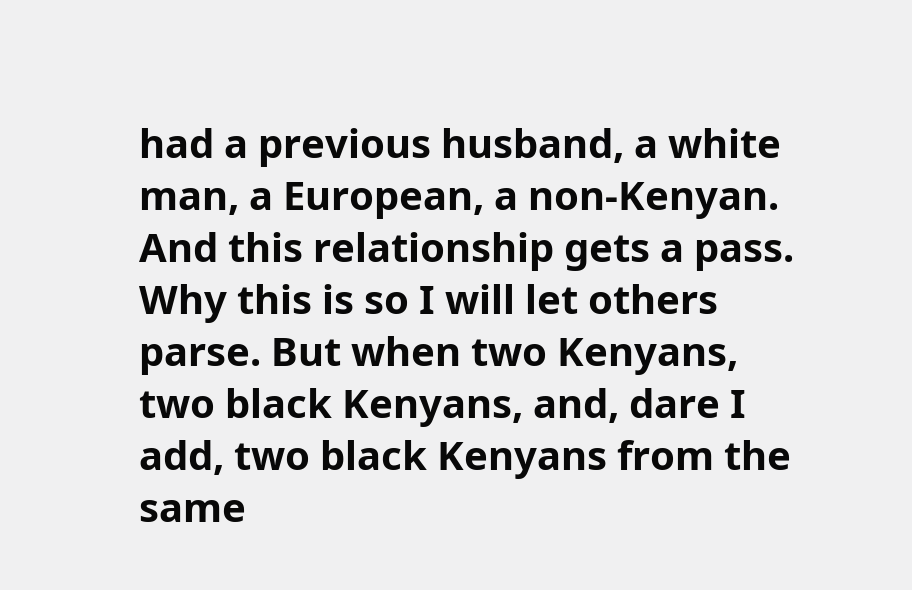had a previous husband, a white man, a European, a non-Kenyan. And this relationship gets a pass. Why this is so I will let others parse. But when two Kenyans, two black Kenyans, and, dare I add, two black Kenyans from the same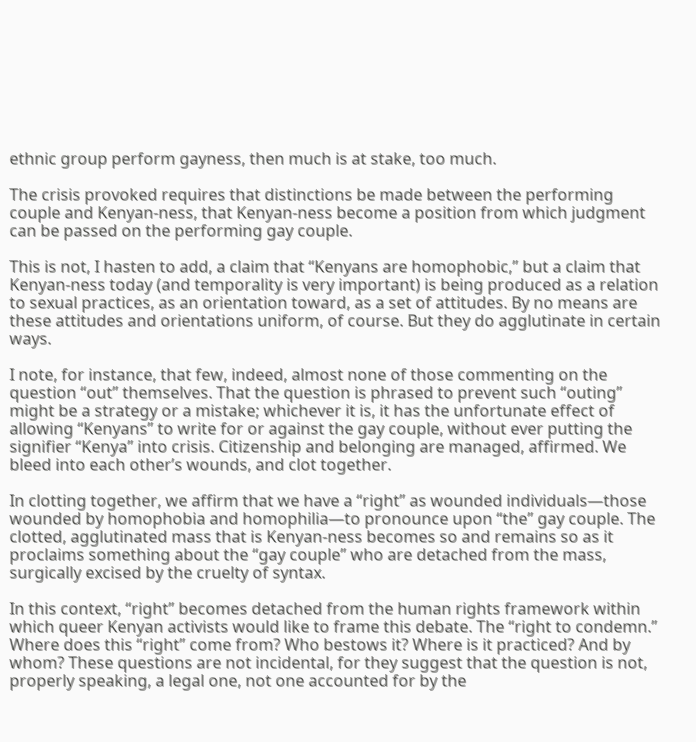ethnic group perform gayness, then much is at stake, too much.

The crisis provoked requires that distinctions be made between the performing couple and Kenyan-ness, that Kenyan-ness become a position from which judgment can be passed on the performing gay couple.

This is not, I hasten to add, a claim that “Kenyans are homophobic,” but a claim that Kenyan-ness today (and temporality is very important) is being produced as a relation to sexual practices, as an orientation toward, as a set of attitudes. By no means are these attitudes and orientations uniform, of course. But they do agglutinate in certain ways.

I note, for instance, that few, indeed, almost none of those commenting on the question “out” themselves. That the question is phrased to prevent such “outing” might be a strategy or a mistake; whichever it is, it has the unfortunate effect of allowing “Kenyans” to write for or against the gay couple, without ever putting the signifier “Kenya” into crisis. Citizenship and belonging are managed, affirmed. We bleed into each other’s wounds, and clot together.

In clotting together, we affirm that we have a “right” as wounded individuals—those wounded by homophobia and homophilia—to pronounce upon “the” gay couple. The clotted, agglutinated mass that is Kenyan-ness becomes so and remains so as it proclaims something about the “gay couple” who are detached from the mass, surgically excised by the cruelty of syntax.

In this context, “right” becomes detached from the human rights framework within which queer Kenyan activists would like to frame this debate. The “right to condemn.” Where does this “right” come from? Who bestows it? Where is it practiced? And by whom? These questions are not incidental, for they suggest that the question is not, properly speaking, a legal one, not one accounted for by the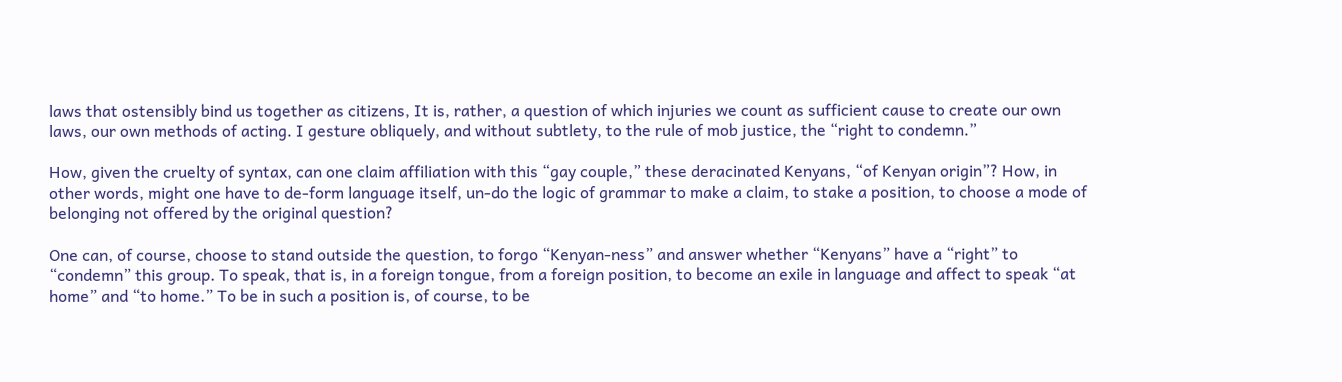laws that ostensibly bind us together as citizens, It is, rather, a question of which injuries we count as sufficient cause to create our own laws, our own methods of acting. I gesture obliquely, and without subtlety, to the rule of mob justice, the “right to condemn.”

How, given the cruelty of syntax, can one claim affiliation with this “gay couple,” these deracinated Kenyans, “of Kenyan origin”? How, in other words, might one have to de-form language itself, un-do the logic of grammar to make a claim, to stake a position, to choose a mode of belonging not offered by the original question?

One can, of course, choose to stand outside the question, to forgo “Kenyan-ness” and answer whether “Kenyans” have a “right” to “condemn” this group. To speak, that is, in a foreign tongue, from a foreign position, to become an exile in language and affect to speak “at home” and “to home.” To be in such a position is, of course, to be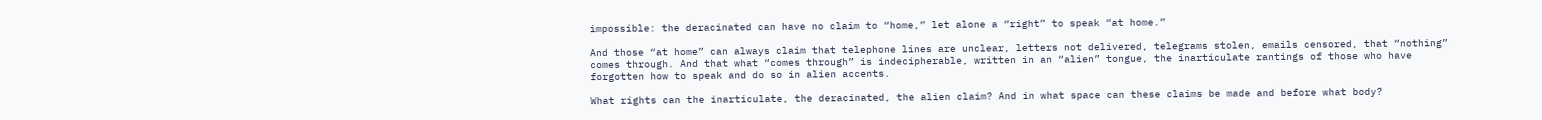impossible: the deracinated can have no claim to “home,” let alone a “right” to speak “at home.”

And those “at home” can always claim that telephone lines are unclear, letters not delivered, telegrams stolen, emails censored, that “nothing” comes through. And that what “comes through” is indecipherable, written in an “alien” tongue, the inarticulate rantings of those who have forgotten how to speak and do so in alien accents.

What rights can the inarticulate, the deracinated, the alien claim? And in what space can these claims be made and before what body?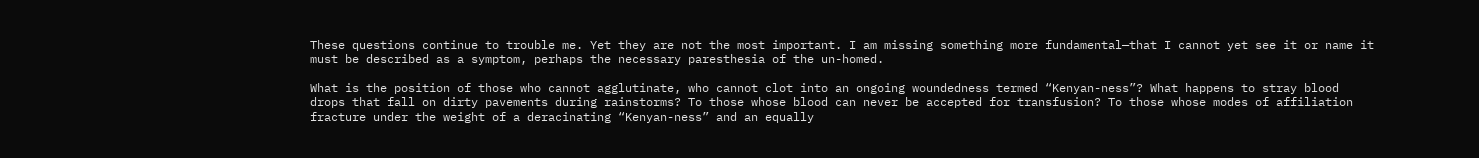These questions continue to trouble me. Yet they are not the most important. I am missing something more fundamental—that I cannot yet see it or name it must be described as a symptom, perhaps the necessary paresthesia of the un-homed.

What is the position of those who cannot agglutinate, who cannot clot into an ongoing woundedness termed “Kenyan-ness”? What happens to stray blood drops that fall on dirty pavements during rainstorms? To those whose blood can never be accepted for transfusion? To those whose modes of affiliation fracture under the weight of a deracinating “Kenyan-ness” and an equally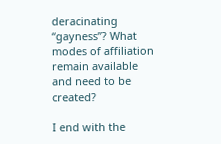deracinating “gayness”? What modes of affiliation remain available and need to be created?

I end with the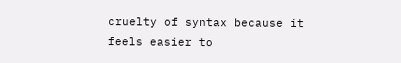cruelty of syntax because it feels easier to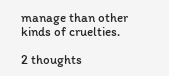manage than other kinds of cruelties.

2 thoughts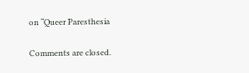on “Queer Paresthesia

Comments are closed.